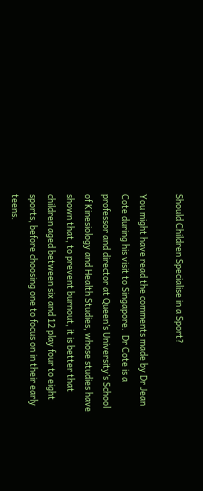Should Children Specialise in a Sport?

You might have read the comments made by Dr Jean Cote during his visit to Singapore.  Dr Cote is a professor and director at Queen’s University’s School of Kinesiology and Health Studies, whose studies have shown that, to prevent burnout, it is better that children aged between six and 12 play four to eight sports, before choosing one to focus on in their early teens.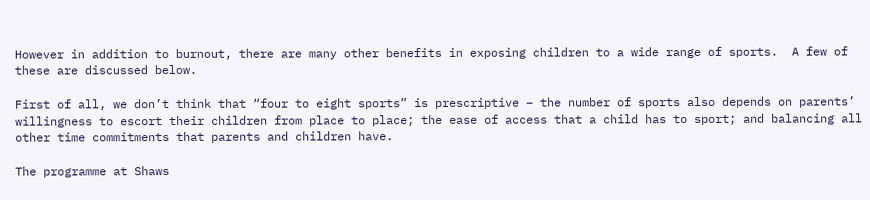However in addition to burnout, there are many other benefits in exposing children to a wide range of sports.  A few of these are discussed below.

First of all, we don’t think that “four to eight sports” is prescriptive – the number of sports also depends on parents’ willingness to escort their children from place to place; the ease of access that a child has to sport; and balancing all other time commitments that parents and children have.

The programme at Shaws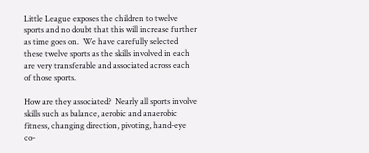Little League exposes the children to twelve sports and no doubt that this will increase further as time goes on.  We have carefully selected these twelve sports as the skills involved in each are very transferable and associated across each of those sports.

How are they associated?  Nearly all sports involve skills such as balance, aerobic and anaerobic fitness, changing direction, pivoting, hand-eye co-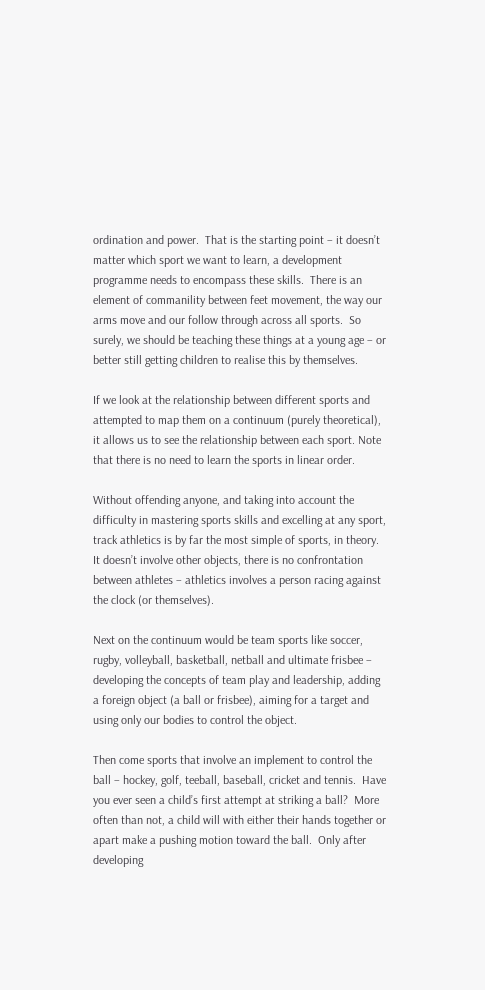ordination and power.  That is the starting point – it doesn’t matter which sport we want to learn, a development programme needs to encompass these skills.  There is an element of commanility between feet movement, the way our arms move and our follow through across all sports.  So surely, we should be teaching these things at a young age – or better still getting children to realise this by themselves.

If we look at the relationship between different sports and attempted to map them on a continuum (purely theoretical), it allows us to see the relationship between each sport. Note that there is no need to learn the sports in linear order.

Without offending anyone, and taking into account the difficulty in mastering sports skills and excelling at any sport, track athletics is by far the most simple of sports, in theory.  It doesn’t involve other objects, there is no confrontation between athletes – athletics involves a person racing against the clock (or themselves).

Next on the continuum would be team sports like soccer, rugby, volleyball, basketball, netball and ultimate frisbee – developing the concepts of team play and leadership, adding a foreign object (a ball or frisbee), aiming for a target and using only our bodies to control the object.

Then come sports that involve an implement to control the ball – hockey, golf, teeball, baseball, cricket and tennis.  Have you ever seen a child’s first attempt at striking a ball?  More often than not, a child will with either their hands together or apart make a pushing motion toward the ball.  Only after developing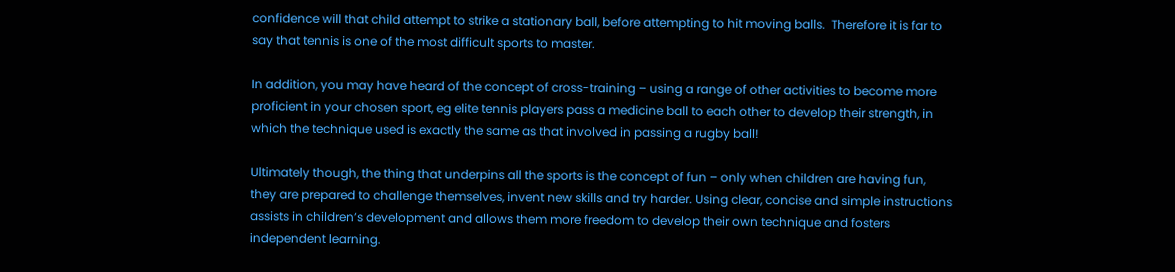confidence will that child attempt to strike a stationary ball, before attempting to hit moving balls.  Therefore it is far to say that tennis is one of the most difficult sports to master.

In addition, you may have heard of the concept of cross-training – using a range of other activities to become more proficient in your chosen sport, eg elite tennis players pass a medicine ball to each other to develop their strength, in which the technique used is exactly the same as that involved in passing a rugby ball!

Ultimately though, the thing that underpins all the sports is the concept of fun – only when children are having fun, they are prepared to challenge themselves, invent new skills and try harder. Using clear, concise and simple instructions assists in children’s development and allows them more freedom to develop their own technique and fosters independent learning.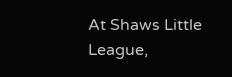At Shaws Little League,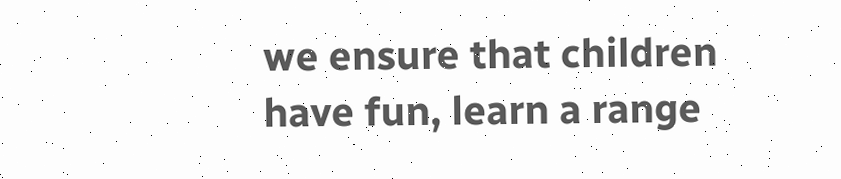we ensure that children have fun, learn a range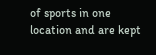of sports in one location and are kept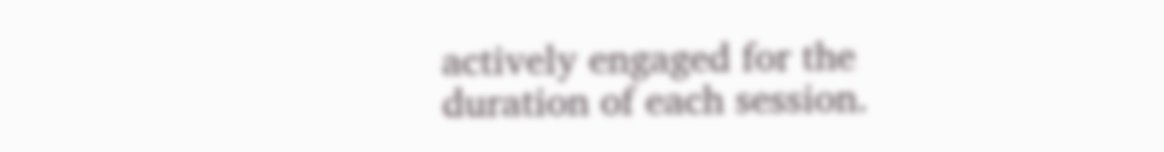actively engaged for the duration of each session.